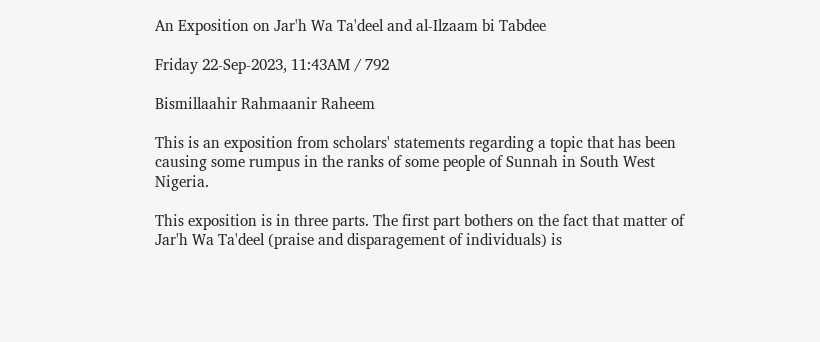An Exposition on Jar'h Wa Ta'deel and al-Ilzaam bi Tabdee

Friday 22-Sep-2023, 11:43AM / 792

Bismillaahir Rahmaanir Raheem

This is an exposition from scholars' statements regarding a topic that has been causing some rumpus in the ranks of some people of Sunnah in South West Nigeria.

This exposition is in three parts. The first part bothers on the fact that matter of Jar'h Wa Ta'deel (praise and disparagement of individuals) is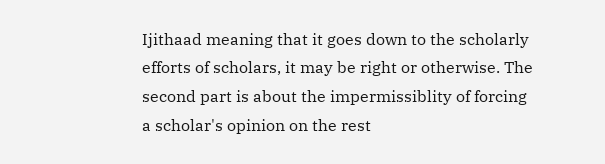Ijithaad meaning that it goes down to the scholarly efforts of scholars, it may be right or otherwise. The second part is about the impermissiblity of forcing a scholar's opinion on the rest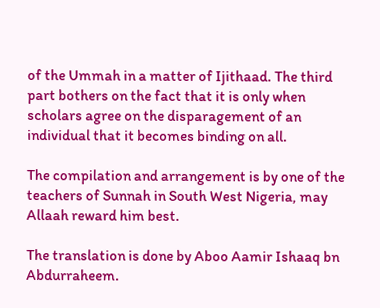of the Ummah in a matter of Ijithaad. The third part bothers on the fact that it is only when scholars agree on the disparagement of an individual that it becomes binding on all.

The compilation and arrangement is by one of the teachers of Sunnah in South West Nigeria, may Allaah reward him best.

The translation is done by Aboo Aamir Ishaaq bn Abdurraheem.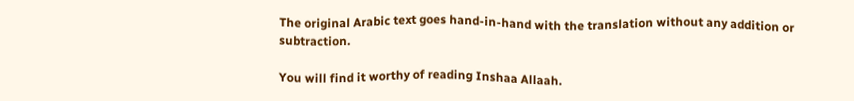The original Arabic text goes hand-in-hand with the translation without any addition or subtraction.

You will find it worthy of reading Inshaa Allaah.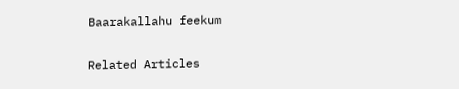Baarakallahu feekum

Related Articles